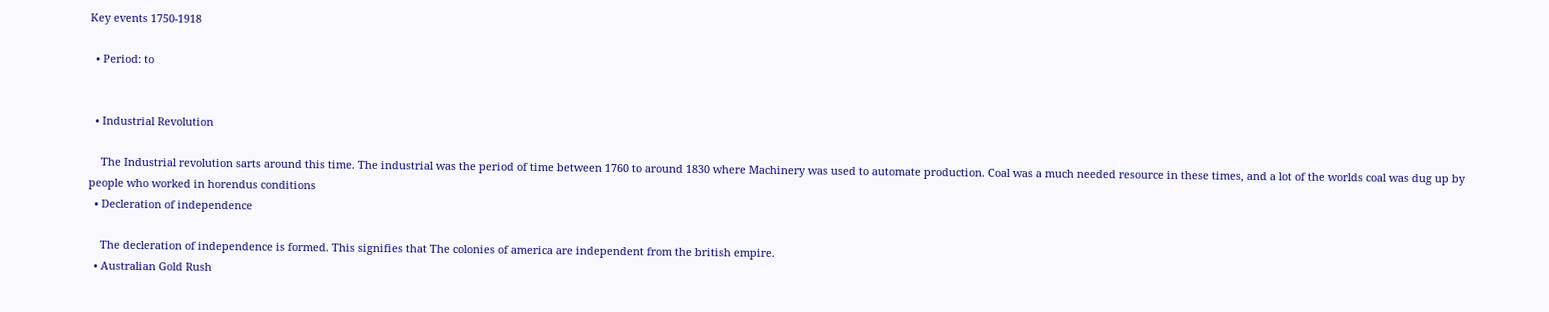Key events 1750-1918

  • Period: to


  • Industrial Revolution

    The Industrial revolution sarts around this time. The industrial was the period of time between 1760 to around 1830 where Machinery was used to automate production. Coal was a much needed resource in these times, and a lot of the worlds coal was dug up by people who worked in horendus conditions
  • Decleration of independence

    The decleration of independence is formed. This signifies that The colonies of america are independent from the british empire.
  • Australian Gold Rush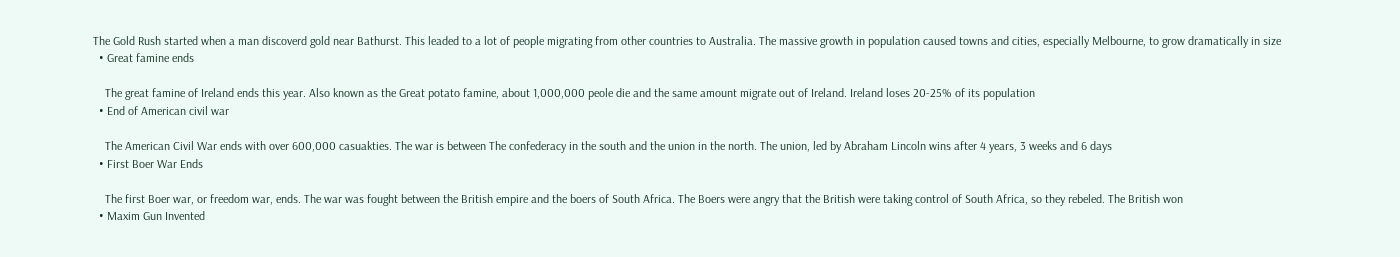The Gold Rush started when a man discoverd gold near Bathurst. This leaded to a lot of people migrating from other countries to Australia. The massive growth in population caused towns and cities, especially Melbourne, to grow dramatically in size
  • Great famine ends

    The great famine of Ireland ends this year. Also known as the Great potato famine, about 1,000,000 peole die and the same amount migrate out of Ireland. Ireland loses 20-25% of its population
  • End of American civil war

    The American Civil War ends with over 600,000 casuakties. The war is between The confederacy in the south and the union in the north. The union, led by Abraham Lincoln wins after 4 years, 3 weeks and 6 days
  • First Boer War Ends

    The first Boer war, or freedom war, ends. The war was fought between the British empire and the boers of South Africa. The Boers were angry that the British were taking control of South Africa, so they rebeled. The British won
  • Maxim Gun Invented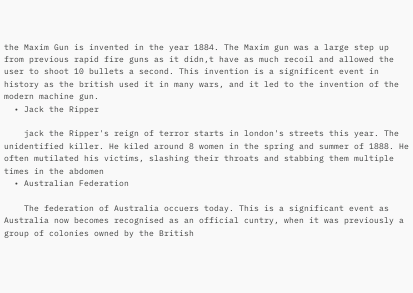the Maxim Gun is invented in the year 1884. The Maxim gun was a large step up from previous rapid fire guns as it didn,t have as much recoil and allowed the user to shoot 10 bullets a second. This invention is a significent event in history as the british used it in many wars, and it led to the invention of the modern machine gun.
  • Jack the Ripper

    jack the Ripper's reign of terror starts in london's streets this year. The unidentified killer. He kiled around 8 women in the spring and summer of 1888. He often mutilated his victims, slashing their throats and stabbing them multiple times in the abdomen
  • Australian Federation

    The federation of Australia occuers today. This is a significant event as Australia now becomes recognised as an official cuntry, when it was previously a group of colonies owned by the British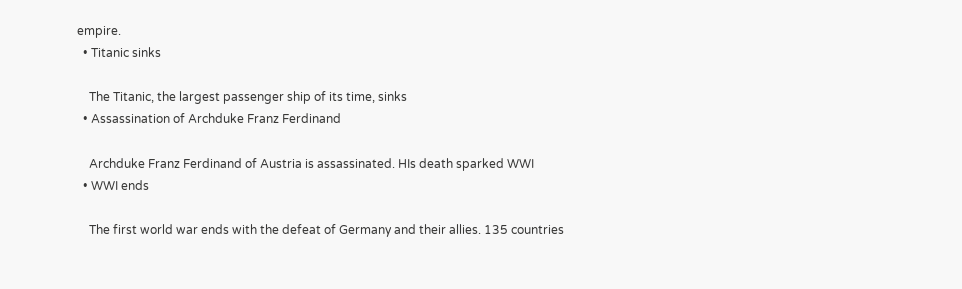empire.
  • Titanic sinks

    The Titanic, the largest passenger ship of its time, sinks
  • Assassination of Archduke Franz Ferdinand

    Archduke Franz Ferdinand of Austria is assassinated. HIs death sparked WWI
  • WWI ends

    The first world war ends with the defeat of Germany and their allies. 135 countries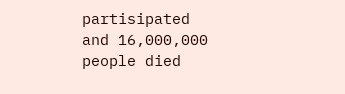partisipated and 16,000,000 people died